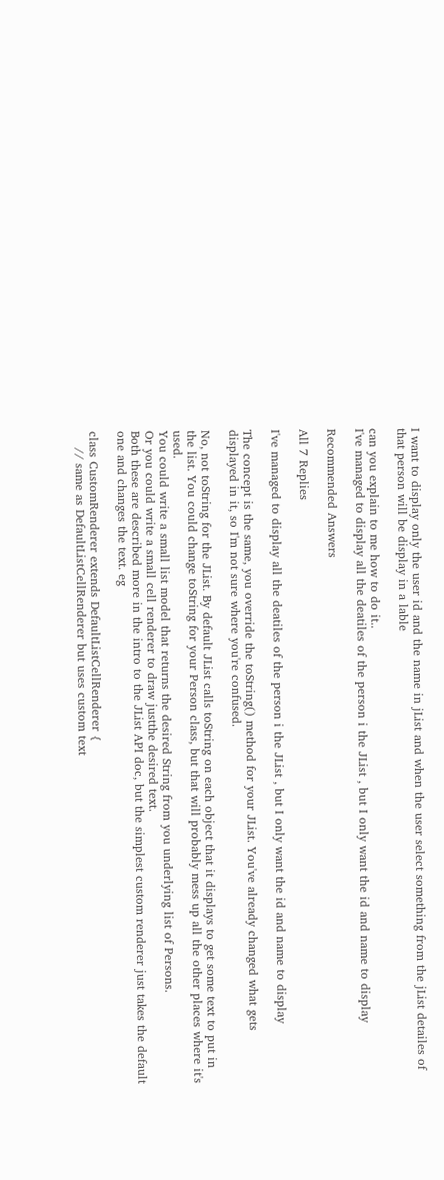I want to display only the user id and the name in jList and when the user select something from the jList detailes of that person will be display in a lable

can you explain to me how to do it..
I've managed to display all the deatiles of the person i the JList , but I only want the id and name to display

Recommended Answers

All 7 Replies

I've managed to display all the deatiles of the person i the JList , but I only want the id and name to display

The concept is the same, you override the toString() method for your JList. You've already changed what gets displayed in it, so I'm not sure where you're confused.

No, not toString for the JList. By default JList calls toString on each object that it displays to get some text to put in the list. You could change toString for your Person class, but that will probably mess up all the other places where it's used.
You could write a small list model that returns the desired String from you underlying list of Persons.
Or you could write a small cell renderer to draw justthe desired text.
Both these are described more in the intro to the JList API doc, but the simplest custom renderer just takes the default one and changes the text. eg

class CustomRenderer extends DefaultListCellRenderer {
    // same as DefaultListCellRenderer but uses custom text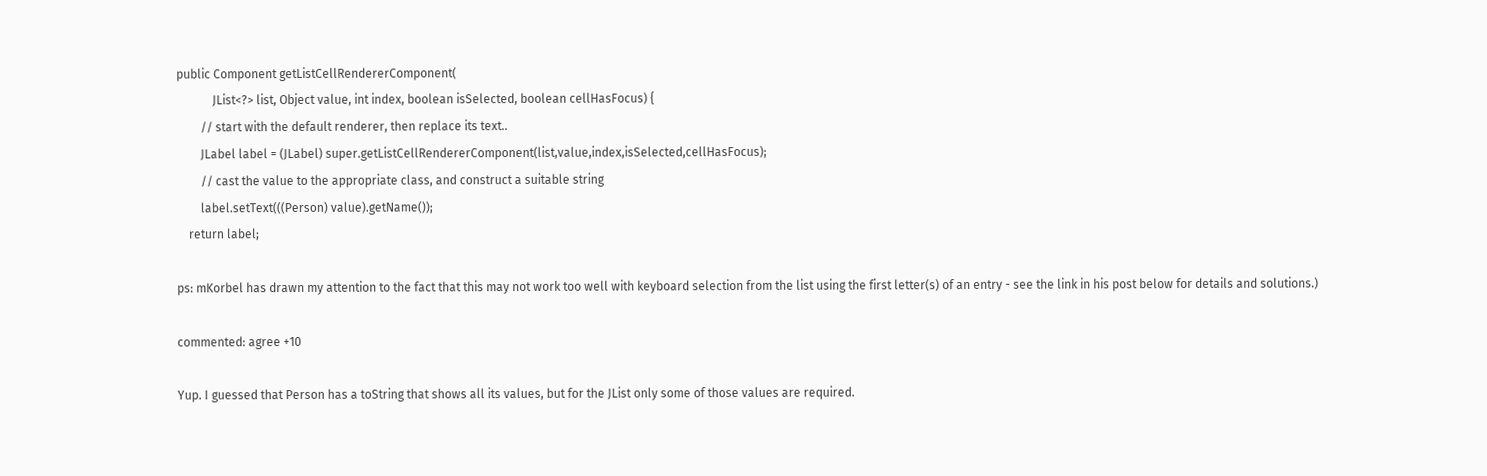public Component getListCellRendererComponent(
            JList<?> list, Object value, int index, boolean isSelected, boolean cellHasFocus) {
        // start with the default renderer, then replace its text..
        JLabel label = (JLabel) super.getListCellRendererComponent(list,value,index,isSelected,cellHasFocus);
        // cast the value to the appropriate class, and construct a suitable string
        label.setText(((Person) value).getName());
    return label;

ps: mKorbel has drawn my attention to the fact that this may not work too well with keyboard selection from the list using the first letter(s) of an entry - see the link in his post below for details and solutions.)

commented: agree +10

Yup. I guessed that Person has a toString that shows all its values, but for the JList only some of those values are required.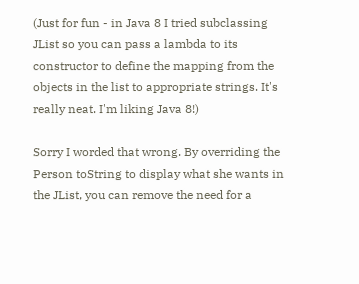(Just for fun - in Java 8 I tried subclassing JList so you can pass a lambda to its constructor to define the mapping from the objects in the list to appropriate strings. It's really neat. I'm liking Java 8!)

Sorry I worded that wrong. By overriding the Person toString to display what she wants in the JList, you can remove the need for a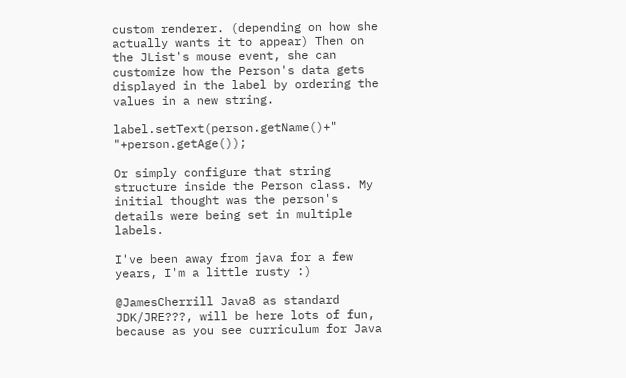custom renderer. (depending on how she actually wants it to appear) Then on the JList's mouse event, she can customize how the Person's data gets displayed in the label by ordering the values in a new string.

label.setText(person.getName()+" "+person.getAge());

Or simply configure that string structure inside the Person class. My initial thought was the person's details were being set in multiple labels.

I've been away from java for a few years, I'm a little rusty :)

@JamesCherrill Java8 as standard JDK/JRE???, will be here lots of fun, because as you see curriculum for Java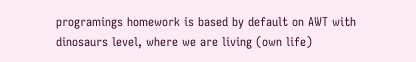programings homework is based by default on AWT with dinosaurs level, where we are living (own life)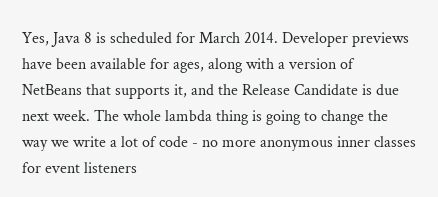Yes, Java 8 is scheduled for March 2014. Developer previews have been available for ages, along with a version of NetBeans that supports it, and the Release Candidate is due next week. The whole lambda thing is going to change the way we write a lot of code - no more anonymous inner classes for event listeners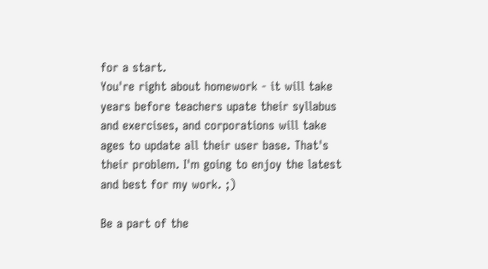for a start.
You're right about homework - it will take years before teachers upate their syllabus and exercises, and corporations will take ages to update all their user base. That's their problem. I'm going to enjoy the latest and best for my work. ;)

Be a part of the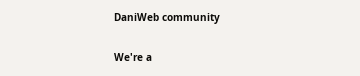DaniWeb community

We're a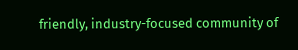friendly, industry-focused community of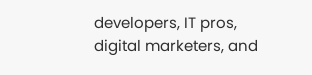developers, IT pros, digital marketers, and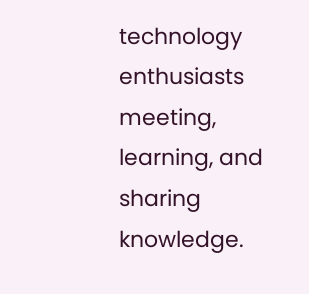technology enthusiasts meeting, learning, and sharing knowledge.